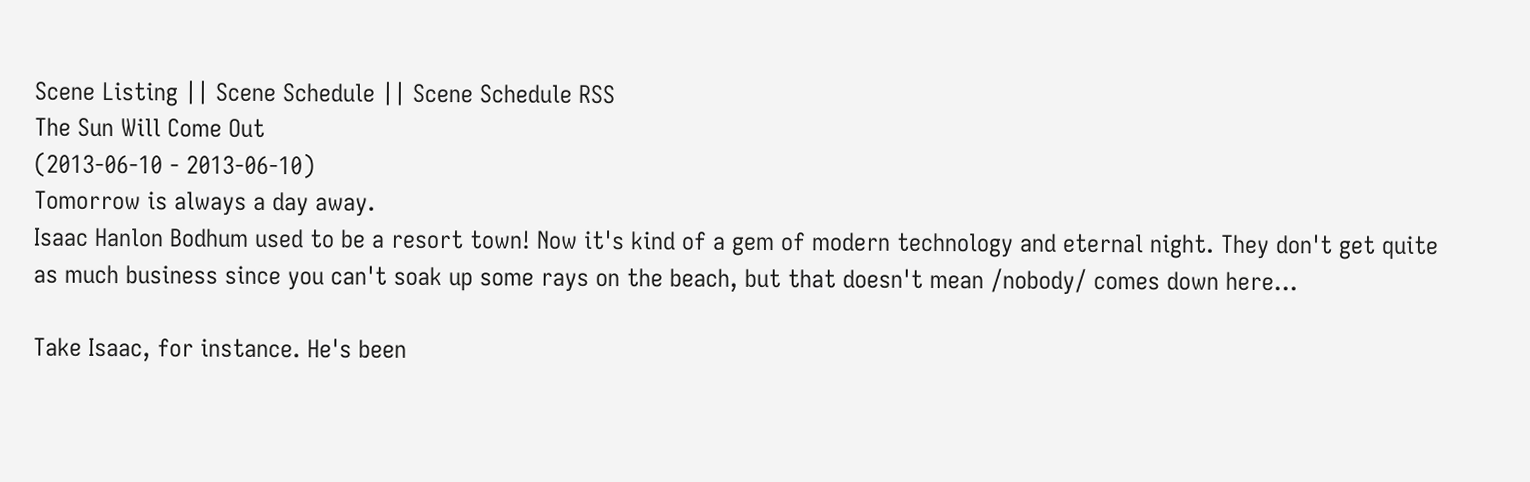Scene Listing || Scene Schedule || Scene Schedule RSS
The Sun Will Come Out
(2013-06-10 - 2013-06-10)
Tomorrow is always a day away.
Isaac Hanlon Bodhum used to be a resort town! Now it's kind of a gem of modern technology and eternal night. They don't get quite as much business since you can't soak up some rays on the beach, but that doesn't mean /nobody/ comes down here...

Take Isaac, for instance. He's been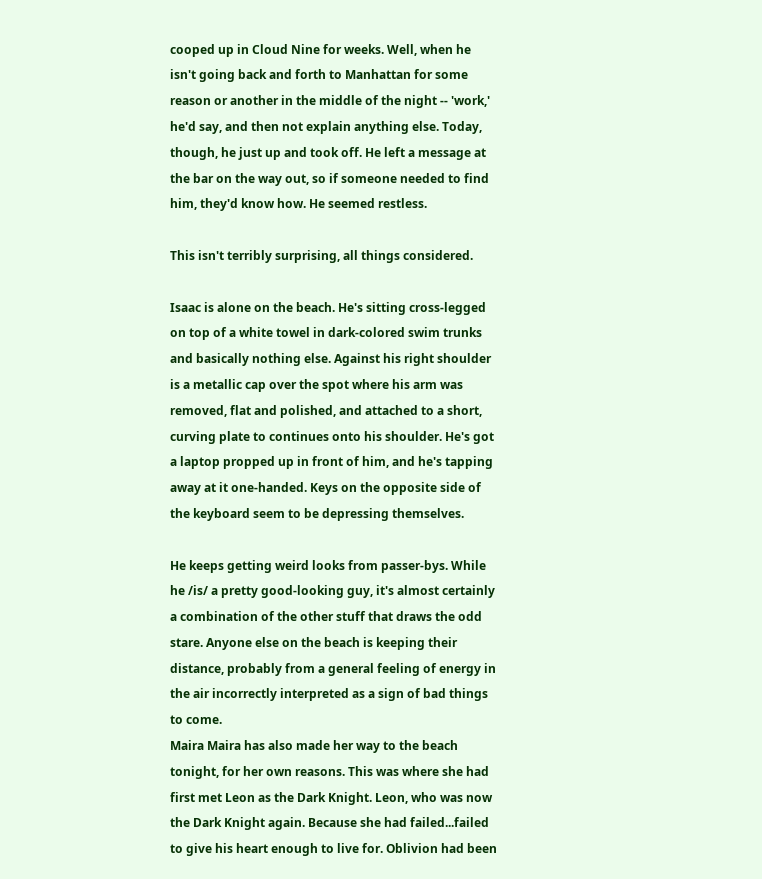cooped up in Cloud Nine for weeks. Well, when he isn't going back and forth to Manhattan for some reason or another in the middle of the night -- 'work,' he'd say, and then not explain anything else. Today, though, he just up and took off. He left a message at the bar on the way out, so if someone needed to find him, they'd know how. He seemed restless.

This isn't terribly surprising, all things considered.

Isaac is alone on the beach. He's sitting cross-legged on top of a white towel in dark-colored swim trunks and basically nothing else. Against his right shoulder is a metallic cap over the spot where his arm was removed, flat and polished, and attached to a short, curving plate to continues onto his shoulder. He's got a laptop propped up in front of him, and he's tapping away at it one-handed. Keys on the opposite side of the keyboard seem to be depressing themselves.

He keeps getting weird looks from passer-bys. While he /is/ a pretty good-looking guy, it's almost certainly a combination of the other stuff that draws the odd stare. Anyone else on the beach is keeping their distance, probably from a general feeling of energy in the air incorrectly interpreted as a sign of bad things to come.
Maira Maira has also made her way to the beach tonight, for her own reasons. This was where she had first met Leon as the Dark Knight. Leon, who was now the Dark Knight again. Because she had failed...failed to give his heart enough to live for. Oblivion had been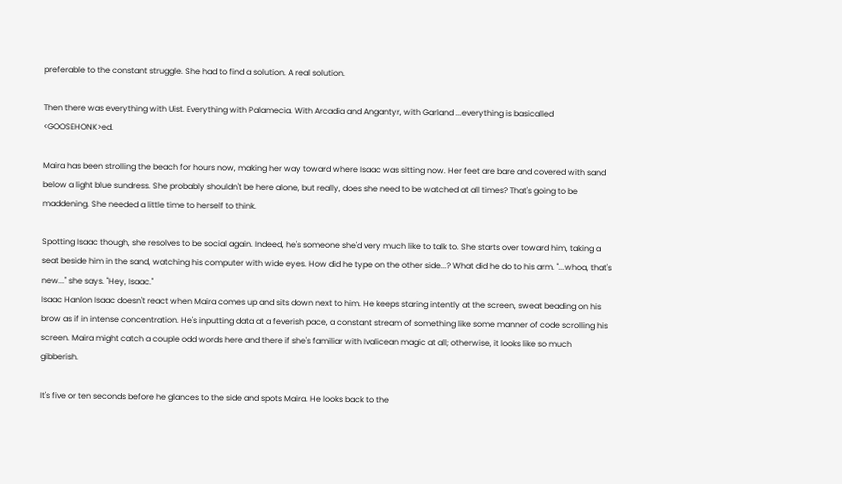preferable to the constant struggle. She had to find a solution. A real solution.

Then there was everything with Uist. Everything with Palamecia. With Arcadia and Angantyr, with Garland ...everything is basicalled <GOOSEHONK>ed.

Maira has been strolling the beach for hours now, making her way toward where Isaac was sitting now. Her feet are bare and covered with sand below a light blue sundress. She probably shouldn't be here alone, but really, does she need to be watched at all times? That's going to be maddening. She needed a little time to herself to think.

Spotting Isaac though, she resolves to be social again. Indeed, he's someone she'd very much like to talk to. She starts over toward him, taking a seat beside him in the sand, watching his computer with wide eyes. How did he type on the other side...? What did he do to his arm. "...whoa, that's new..." she says. "Hey, Isaac."
Isaac Hanlon Isaac doesn't react when Maira comes up and sits down next to him. He keeps staring intently at the screen, sweat beading on his brow as if in intense concentration. He's inputting data at a feverish pace, a constant stream of something like some manner of code scrolling his screen. Maira might catch a couple odd words here and there if she's familiar with Ivalicean magic at all; otherwise, it looks like so much gibberish.

It's five or ten seconds before he glances to the side and spots Maira. He looks back to the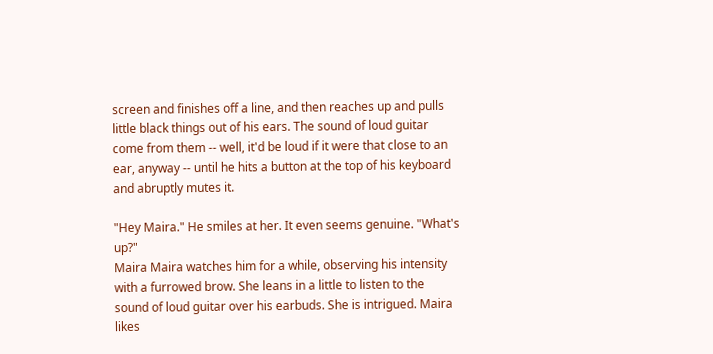screen and finishes off a line, and then reaches up and pulls little black things out of his ears. The sound of loud guitar come from them -- well, it'd be loud if it were that close to an ear, anyway -- until he hits a button at the top of his keyboard and abruptly mutes it.

"Hey Maira." He smiles at her. It even seems genuine. "What's up?"
Maira Maira watches him for a while, observing his intensity with a furrowed brow. She leans in a little to listen to the sound of loud guitar over his earbuds. She is intrigued. Maira likes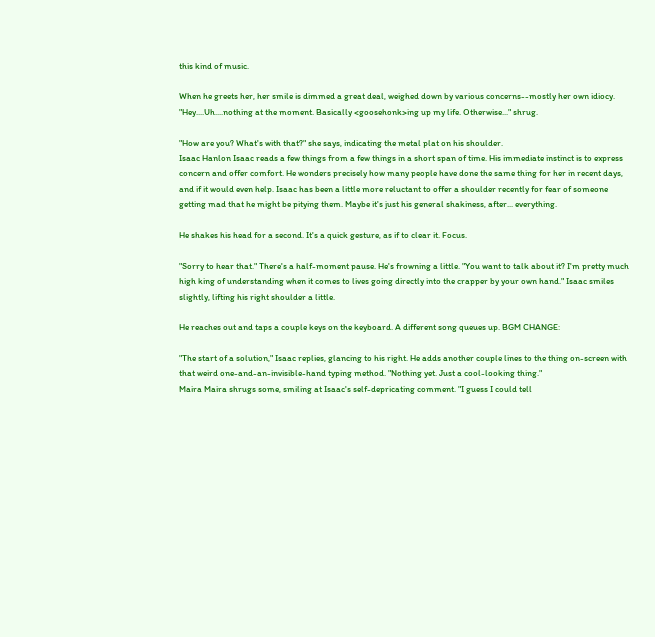this kind of music.

When he greets her, her smile is dimmed a great deal, weighed down by various concerns--mostly her own idiocy. "Hey....Uh....nothing at the moment. Basically <goosehonk>ing up my life. Otherwise..." shrug.

"How are you? What's with that?" she says, indicating the metal plat on his shoulder.
Isaac Hanlon Isaac reads a few things from a few things in a short span of time. His immediate instinct is to express concern and offer comfort. He wonders precisely how many people have done the same thing for her in recent days, and if it would even help. Isaac has been a little more reluctant to offer a shoulder recently for fear of someone getting mad that he might be pitying them. Maybe it's just his general shakiness, after... everything.

He shakes his head for a second. It's a quick gesture, as if to clear it. Focus.

"Sorry to hear that." There's a half-moment pause. He's frowning a little. "You want to talk about it? I'm pretty much high king of understanding when it comes to lives going directly into the crapper by your own hand." Isaac smiles slightly, lifting his right shoulder a little.

He reaches out and taps a couple keys on the keyboard. A different song queues up. BGM CHANGE:

"The start of a solution," Isaac replies, glancing to his right. He adds another couple lines to the thing on-screen with that weird one-and-an-invisible-hand typing method. "Nothing yet. Just a cool-looking thing."
Maira Maira shrugs some, smiling at Isaac's self-depricating comment. "I guess I could tell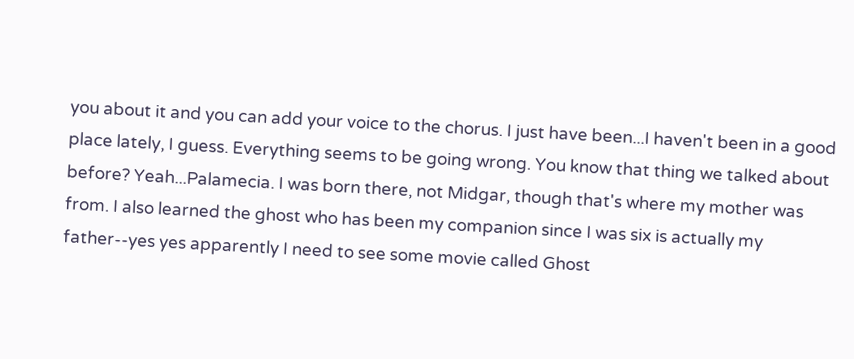you about it and you can add your voice to the chorus. I just have been...I haven't been in a good place lately, I guess. Everything seems to be going wrong. You know that thing we talked about before? Yeah...Palamecia. I was born there, not Midgar, though that's where my mother was from. I also learned the ghost who has been my companion since I was six is actually my father--yes yes apparently I need to see some movie called Ghost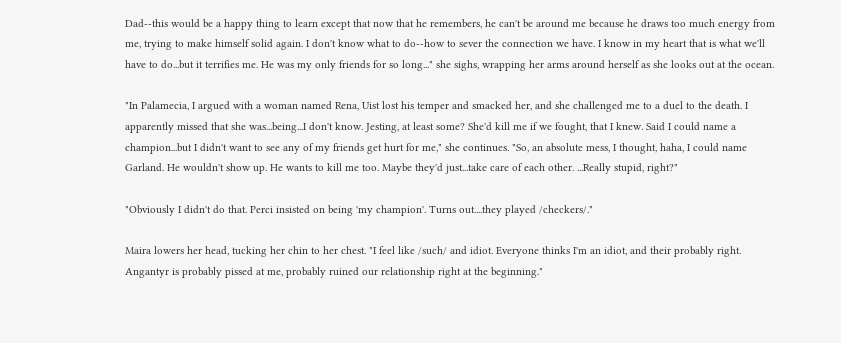Dad--this would be a happy thing to learn except that now that he remembers, he can't be around me because he draws too much energy from me, trying to make himself solid again. I don't know what to do--how to sever the connection we have. I know in my heart that is what we'll have to do...but it terrifies me. He was my only friends for so long..." she sighs, wrapping her arms around herself as she looks out at the ocean.

"In Palamecia, I argued with a woman named Rena, Uist lost his temper and smacked her, and she challenged me to a duel to the death. I apparently missed that she was...being...I don't know. Jesting, at least some? She'd kill me if we fought, that I knew. Said I could name a champion...but I didn't want to see any of my friends get hurt for me," she continues. "So, an absolute mess, I thought, haha, I could name Garland. He wouldn't show up. He wants to kill me too. Maybe they'd just...take care of each other. ...Really stupid, right?"

"Obviously I didn't do that. Perci insisted on being 'my champion'. Turns out....they played /checkers/."

Maira lowers her head, tucking her chin to her chest. "I feel like /such/ and idiot. Everyone thinks I'm an idiot, and their probably right. Angantyr is probably pissed at me, probably ruined our relationship right at the beginning."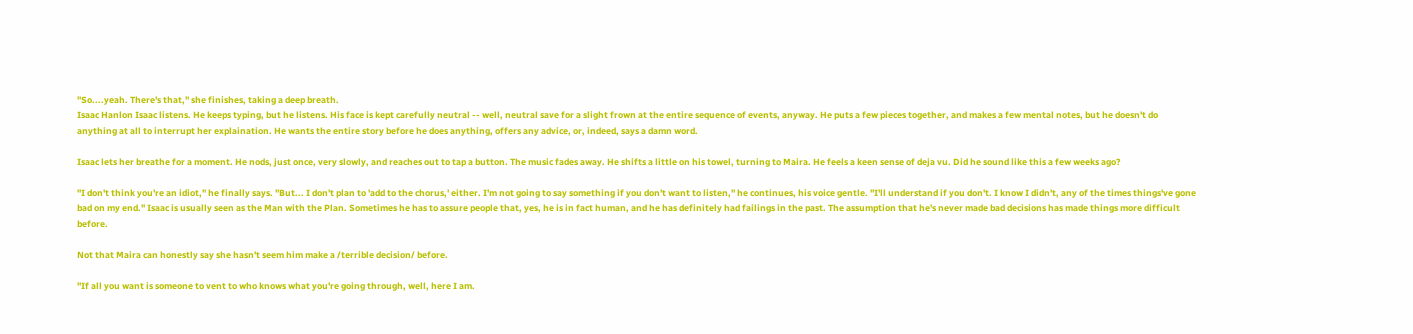"So....yeah. There's that," she finishes, taking a deep breath.
Isaac Hanlon Isaac listens. He keeps typing, but he listens. His face is kept carefully neutral -- well, neutral save for a slight frown at the entire sequence of events, anyway. He puts a few pieces together, and makes a few mental notes, but he doesn't do anything at all to interrupt her explaination. He wants the entire story before he does anything, offers any advice, or, indeed, says a damn word.

Isaac lets her breathe for a moment. He nods, just once, very slowly, and reaches out to tap a button. The music fades away. He shifts a little on his towel, turning to Maira. He feels a keen sense of deja vu. Did he sound like this a few weeks ago?

"I don't think you're an idiot," he finally says. "But... I don't plan to 'add to the chorus,' either. I'm not going to say something if you don't want to listen," he continues, his voice gentle. "I'll understand if you don't. I know I didn't, any of the times things've gone bad on my end." Isaac is usually seen as the Man with the Plan. Sometimes he has to assure people that, yes, he is in fact human, and he has definitely had failings in the past. The assumption that he's never made bad decisions has made things more difficult before.

Not that Maira can honestly say she hasn't seem him make a /terrible decision/ before.

"If all you want is someone to vent to who knows what you're going through, well, here I am.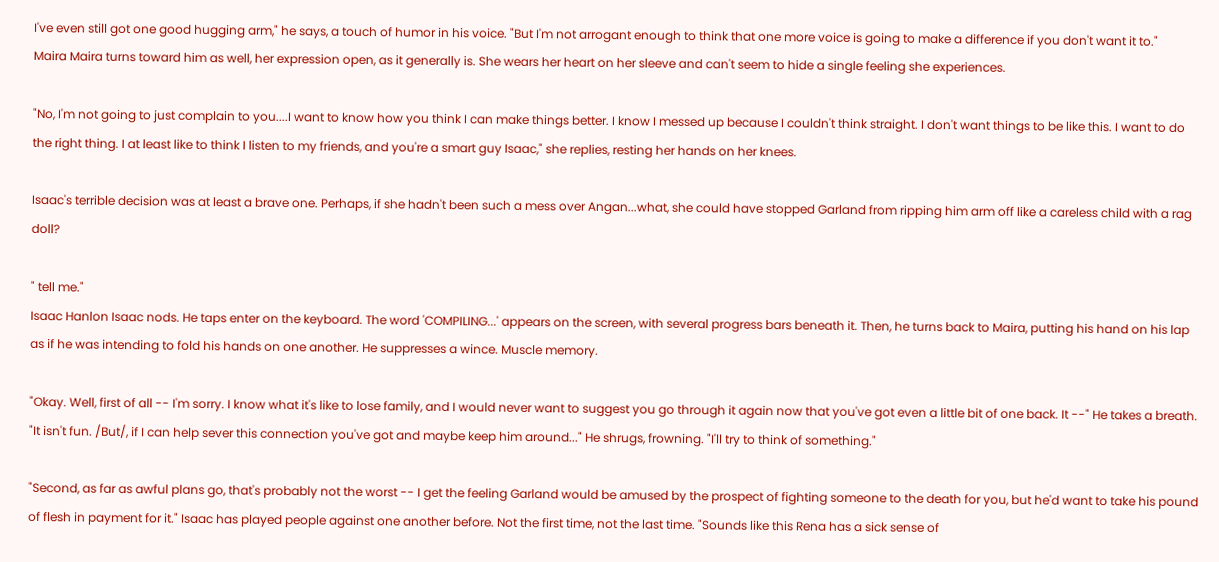I've even still got one good hugging arm," he says, a touch of humor in his voice. "But I'm not arrogant enough to think that one more voice is going to make a difference if you don't want it to."
Maira Maira turns toward him as well, her expression open, as it generally is. She wears her heart on her sleeve and can't seem to hide a single feeling she experiences.

"No, I'm not going to just complain to you....I want to know how you think I can make things better. I know I messed up because I couldn't think straight. I don't want things to be like this. I want to do the right thing. I at least like to think I listen to my friends, and you're a smart guy Isaac," she replies, resting her hands on her knees.

Isaac's terrible decision was at least a brave one. Perhaps, if she hadn't been such a mess over Angan...what, she could have stopped Garland from ripping him arm off like a careless child with a rag doll?

" tell me."
Isaac Hanlon Isaac nods. He taps enter on the keyboard. The word 'COMPILING...' appears on the screen, with several progress bars beneath it. Then, he turns back to Maira, putting his hand on his lap as if he was intending to fold his hands on one another. He suppresses a wince. Muscle memory.

"Okay. Well, first of all -- I'm sorry. I know what it's like to lose family, and I would never want to suggest you go through it again now that you've got even a little bit of one back. It --" He takes a breath. "It isn't fun. /But/, if I can help sever this connection you've got and maybe keep him around..." He shrugs, frowning. "I'll try to think of something."

"Second, as far as awful plans go, that's probably not the worst -- I get the feeling Garland would be amused by the prospect of fighting someone to the death for you, but he'd want to take his pound of flesh in payment for it." Isaac has played people against one another before. Not the first time, not the last time. "Sounds like this Rena has a sick sense of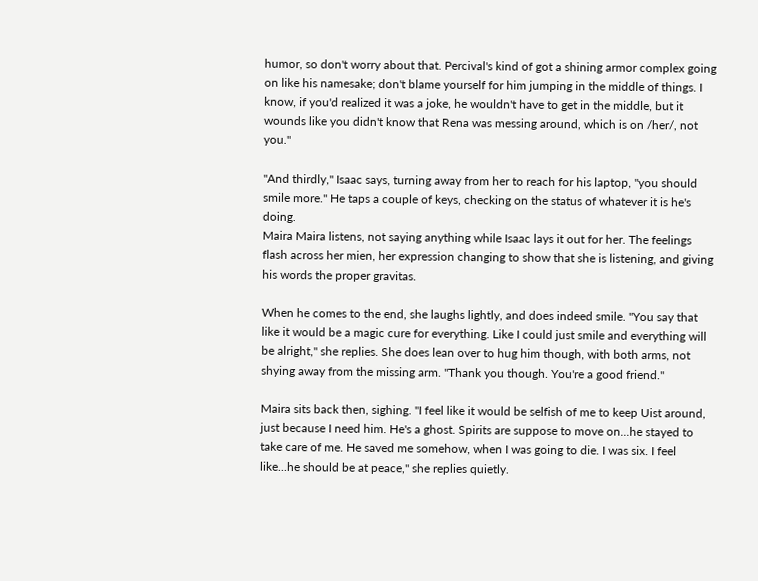humor, so don't worry about that. Percival's kind of got a shining armor complex going on like his namesake; don't blame yourself for him jumping in the middle of things. I know, if you'd realized it was a joke, he wouldn't have to get in the middle, but it wounds like you didn't know that Rena was messing around, which is on /her/, not you."

"And thirdly," Isaac says, turning away from her to reach for his laptop, "you should smile more." He taps a couple of keys, checking on the status of whatever it is he's doing.
Maira Maira listens, not saying anything while Isaac lays it out for her. The feelings flash across her mien, her expression changing to show that she is listening, and giving his words the proper gravitas.

When he comes to the end, she laughs lightly, and does indeed smile. "You say that like it would be a magic cure for everything. Like I could just smile and everything will be alright," she replies. She does lean over to hug him though, with both arms, not shying away from the missing arm. "Thank you though. You're a good friend."

Maira sits back then, sighing. "I feel like it would be selfish of me to keep Uist around, just because I need him. He's a ghost. Spirits are suppose to move on...he stayed to take care of me. He saved me somehow, when I was going to die. I was six. I feel like...he should be at peace," she replies quietly.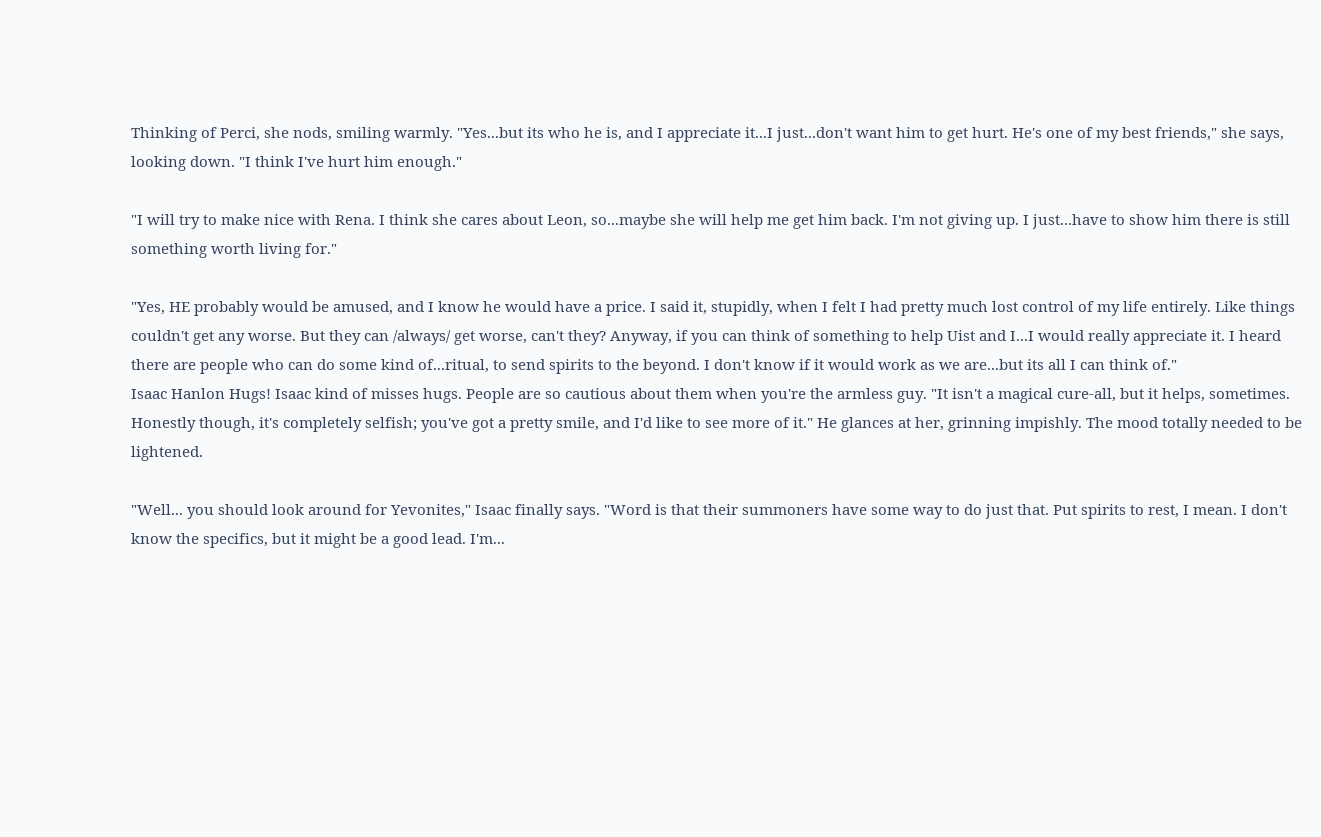Thinking of Perci, she nods, smiling warmly. "Yes...but its who he is, and I appreciate it...I just...don't want him to get hurt. He's one of my best friends," she says, looking down. "I think I've hurt him enough."

"I will try to make nice with Rena. I think she cares about Leon, so...maybe she will help me get him back. I'm not giving up. I just...have to show him there is still something worth living for."

"Yes, HE probably would be amused, and I know he would have a price. I said it, stupidly, when I felt I had pretty much lost control of my life entirely. Like things couldn't get any worse. But they can /always/ get worse, can't they? Anyway, if you can think of something to help Uist and I...I would really appreciate it. I heard there are people who can do some kind of...ritual, to send spirits to the beyond. I don't know if it would work as we are...but its all I can think of."
Isaac Hanlon Hugs! Isaac kind of misses hugs. People are so cautious about them when you're the armless guy. "It isn't a magical cure-all, but it helps, sometimes. Honestly though, it's completely selfish; you've got a pretty smile, and I'd like to see more of it." He glances at her, grinning impishly. The mood totally needed to be lightened.

"Well... you should look around for Yevonites," Isaac finally says. "Word is that their summoners have some way to do just that. Put spirits to rest, I mean. I don't know the specifics, but it might be a good lead. I'm...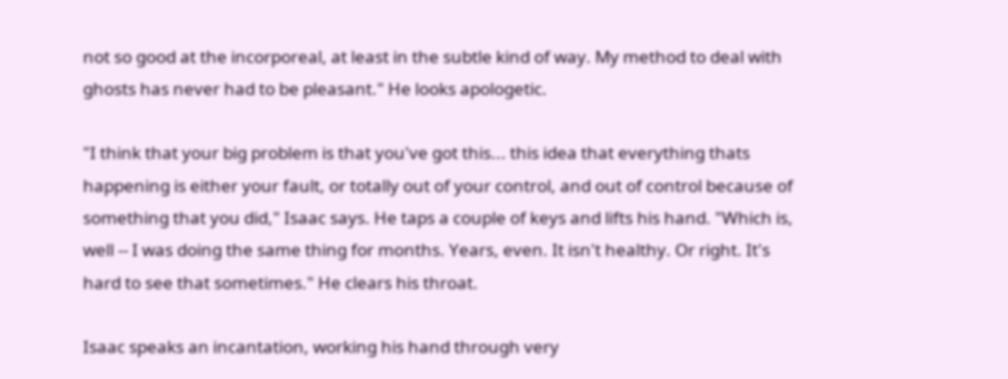not so good at the incorporeal, at least in the subtle kind of way. My method to deal with ghosts has never had to be pleasant." He looks apologetic.

"I think that your big problem is that you've got this... this idea that everything thats happening is either your fault, or totally out of your control, and out of control because of something that you did," Isaac says. He taps a couple of keys and lifts his hand. "Which is, well -- I was doing the same thing for months. Years, even. It isn't healthy. Or right. It's hard to see that sometimes." He clears his throat.

Isaac speaks an incantation, working his hand through very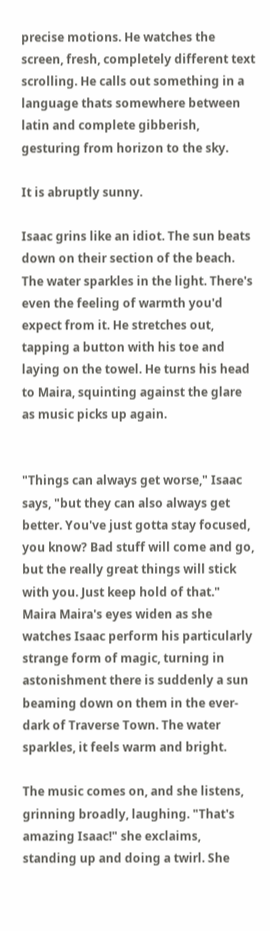precise motions. He watches the screen, fresh, completely different text scrolling. He calls out something in a language thats somewhere between latin and complete gibberish, gesturing from horizon to the sky.

It is abruptly sunny.

Isaac grins like an idiot. The sun beats down on their section of the beach. The water sparkles in the light. There's even the feeling of warmth you'd expect from it. He stretches out, tapping a button with his toe and laying on the towel. He turns his head to Maira, squinting against the glare as music picks up again.


"Things can always get worse," Isaac says, "but they can also always get better. You've just gotta stay focused, you know? Bad stuff will come and go, but the really great things will stick with you. Just keep hold of that."
Maira Maira's eyes widen as she watches Isaac perform his particularly strange form of magic, turning in astonishment there is suddenly a sun beaming down on them in the ever-dark of Traverse Town. The water sparkles, it feels warm and bright.

The music comes on, and she listens, grinning broadly, laughing. "That's amazing Isaac!" she exclaims, standing up and doing a twirl. She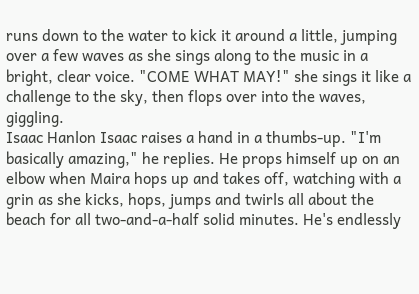runs down to the water to kick it around a little, jumping over a few waves as she sings along to the music in a bright, clear voice. "COME WHAT MAY!" she sings it like a challenge to the sky, then flops over into the waves, giggling.
Isaac Hanlon Isaac raises a hand in a thumbs-up. "I'm basically amazing," he replies. He props himself up on an elbow when Maira hops up and takes off, watching with a grin as she kicks, hops, jumps and twirls all about the beach for all two-and-a-half solid minutes. He's endlessly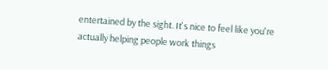entertained by the sight. It's nice to feel like you're actually helping people work things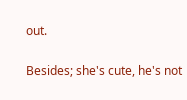out.

Besides; she's cute, he's not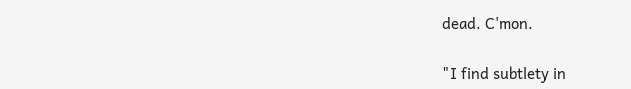dead. C'mon.

"I find subtlety in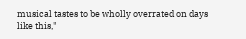musical tastes to be wholly overrated on days like this,"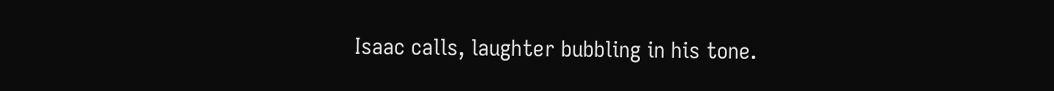Isaac calls, laughter bubbling in his tone.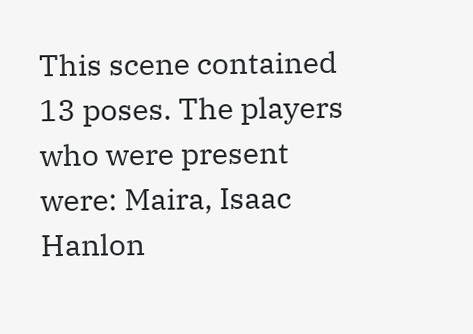This scene contained 13 poses. The players who were present were: Maira, Isaac Hanlon